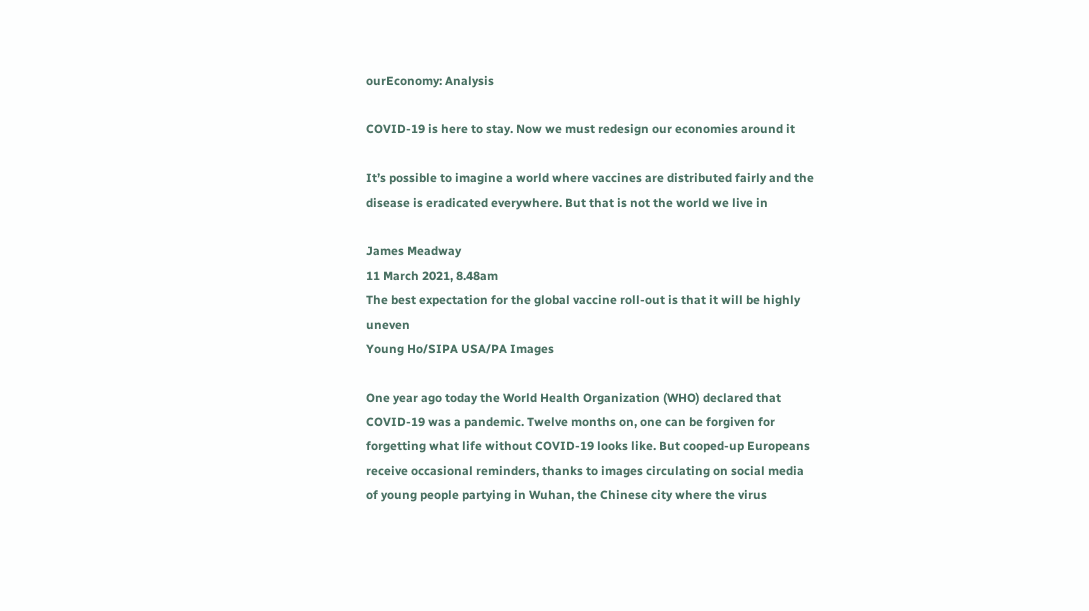ourEconomy: Analysis

COVID-19 is here to stay. Now we must redesign our economies around it

It’s possible to imagine a world where vaccines are distributed fairly and the disease is eradicated everywhere. But that is not the world we live in

James Meadway
11 March 2021, 8.48am
The best expectation for the global vaccine roll-out is that it will be highly uneven
Young Ho/SIPA USA/PA Images

One year ago today the World Health Organization (WHO) declared that COVID-19 was a pandemic. Twelve months on, one can be forgiven for forgetting what life without COVID-19 looks like. But cooped-up Europeans receive occasional reminders, thanks to images circulating on social media of young people partying in Wuhan, the Chinese city where the virus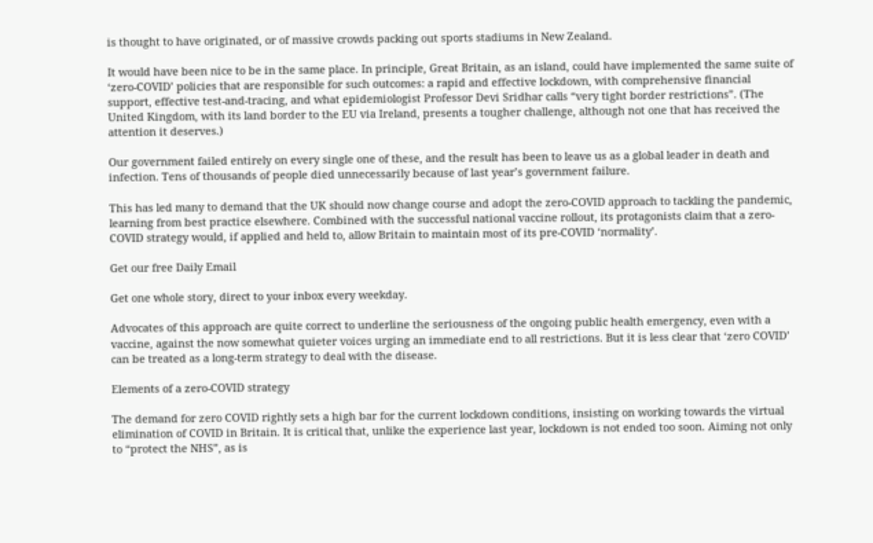is thought to have originated, or of massive crowds packing out sports stadiums in New Zealand.

It would have been nice to be in the same place. In principle, Great Britain, as an island, could have implemented the same suite of ‘zero-COVID’ policies that are responsible for such outcomes: a rapid and effective lockdown, with comprehensive financial support, effective test-and-tracing, and what epidemiologist Professor Devi Sridhar calls “very tight border restrictions”. (The United Kingdom, with its land border to the EU via Ireland, presents a tougher challenge, although not one that has received the attention it deserves.)

Our government failed entirely on every single one of these, and the result has been to leave us as a global leader in death and infection. Tens of thousands of people died unnecessarily because of last year’s government failure.

This has led many to demand that the UK should now change course and adopt the zero-COVID approach to tackling the pandemic, learning from best practice elsewhere. Combined with the successful national vaccine rollout, its protagonists claim that a zero-COVID strategy would, if applied and held to, allow Britain to maintain most of its pre-COVID ‘normality’.

Get our free Daily Email

Get one whole story, direct to your inbox every weekday.

Advocates of this approach are quite correct to underline the seriousness of the ongoing public health emergency, even with a vaccine, against the now somewhat quieter voices urging an immediate end to all restrictions. But it is less clear that ‘zero COVID’ can be treated as a long-term strategy to deal with the disease.

Elements of a zero-COVID strategy

The demand for zero COVID rightly sets a high bar for the current lockdown conditions, insisting on working towards the virtual elimination of COVID in Britain. It is critical that, unlike the experience last year, lockdown is not ended too soon. Aiming not only to “protect the NHS”, as is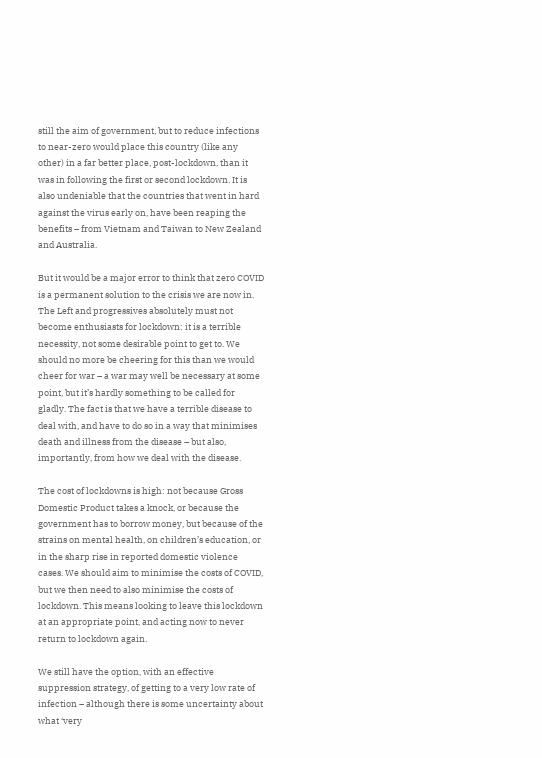still the aim of government, but to reduce infections to near-zero would place this country (like any other) in a far better place, post-lockdown, than it was in following the first or second lockdown. It is also undeniable that the countries that went in hard against the virus early on, have been reaping the benefits – from Vietnam and Taiwan to New Zealand and Australia.

But it would be a major error to think that zero COVID is a permanent solution to the crisis we are now in. The Left and progressives absolutely must not become enthusiasts for lockdown: it is a terrible necessity, not some desirable point to get to. We should no more be cheering for this than we would cheer for war – a war may well be necessary at some point, but it’s hardly something to be called for gladly. The fact is that we have a terrible disease to deal with, and have to do so in a way that minimises death and illness from the disease – but also, importantly, from how we deal with the disease.

The cost of lockdowns is high: not because Gross Domestic Product takes a knock, or because the government has to borrow money, but because of the strains on mental health, on children’s education, or in the sharp rise in reported domestic violence cases. We should aim to minimise the costs of COVID, but we then need to also minimise the costs of lockdown. This means looking to leave this lockdown at an appropriate point, and acting now to never return to lockdown again.

We still have the option, with an effective suppression strategy, of getting to a very low rate of infection – although there is some uncertainty about what ‘very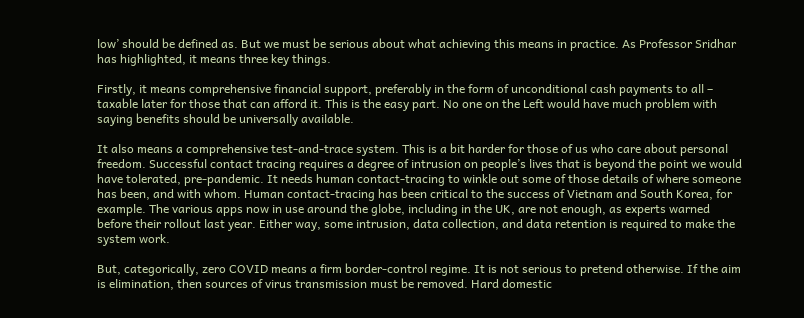low’ should be defined as. But we must be serious about what achieving this means in practice. As Professor Sridhar has highlighted, it means three key things.

Firstly, it means comprehensive financial support, preferably in the form of unconditional cash payments to all – taxable later for those that can afford it. This is the easy part. No one on the Left would have much problem with saying benefits should be universally available.

It also means a comprehensive test-and-trace system. This is a bit harder for those of us who care about personal freedom. Successful contact tracing requires a degree of intrusion on people’s lives that is beyond the point we would have tolerated, pre-pandemic. It needs human contact-tracing to winkle out some of those details of where someone has been, and with whom. Human contact-tracing has been critical to the success of Vietnam and South Korea, for example. The various apps now in use around the globe, including in the UK, are not enough, as experts warned before their rollout last year. Either way, some intrusion, data collection, and data retention is required to make the system work.

But, categorically, zero COVID means a firm border-control regime. It is not serious to pretend otherwise. If the aim is elimination, then sources of virus transmission must be removed. Hard domestic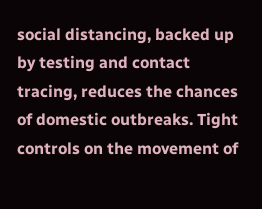social distancing, backed up by testing and contact tracing, reduces the chances of domestic outbreaks. Tight controls on the movement of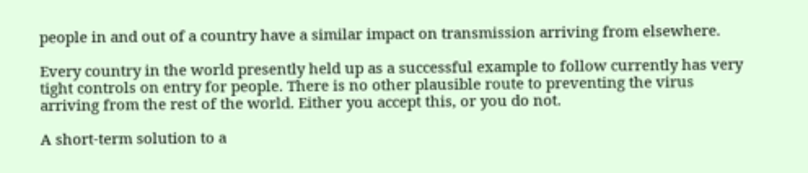people in and out of a country have a similar impact on transmission arriving from elsewhere.

Every country in the world presently held up as a successful example to follow currently has very tight controls on entry for people. There is no other plausible route to preventing the virus arriving from the rest of the world. Either you accept this, or you do not.

A short-term solution to a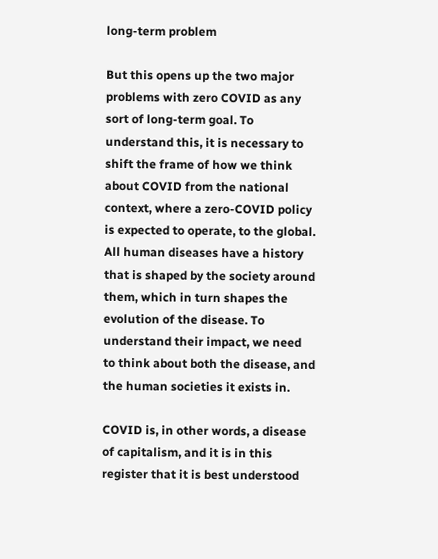long-term problem

But this opens up the two major problems with zero COVID as any sort of long-term goal. To understand this, it is necessary to shift the frame of how we think about COVID from the national context, where a zero-COVID policy is expected to operate, to the global. All human diseases have a history that is shaped by the society around them, which in turn shapes the evolution of the disease. To understand their impact, we need to think about both the disease, and the human societies it exists in.

COVID is, in other words, a disease of capitalism, and it is in this register that it is best understood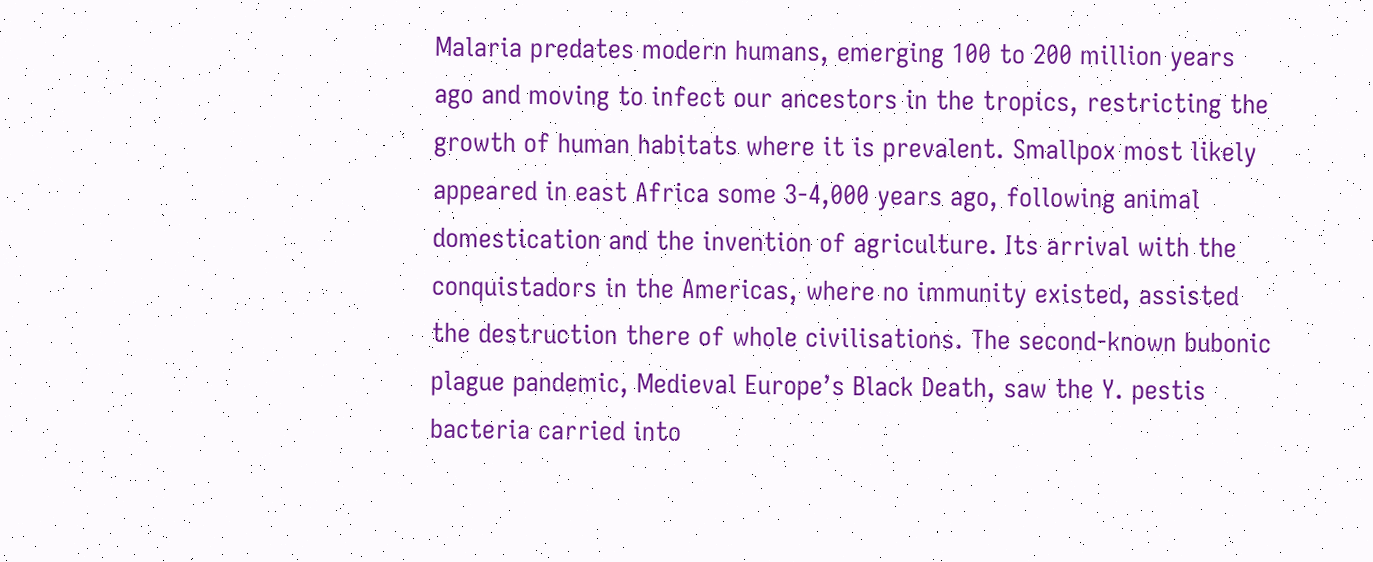Malaria predates modern humans, emerging 100 to 200 million years ago and moving to infect our ancestors in the tropics, restricting the growth of human habitats where it is prevalent. Smallpox most likely appeared in east Africa some 3-4,000 years ago, following animal domestication and the invention of agriculture. Its arrival with the conquistadors in the Americas, where no immunity existed, assisted the destruction there of whole civilisations. The second-known bubonic plague pandemic, Medieval Europe’s Black Death, saw the Y. pestis bacteria carried into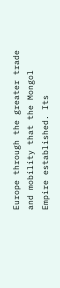Europe through the greater trade and mobility that the Mongol Empire established. Its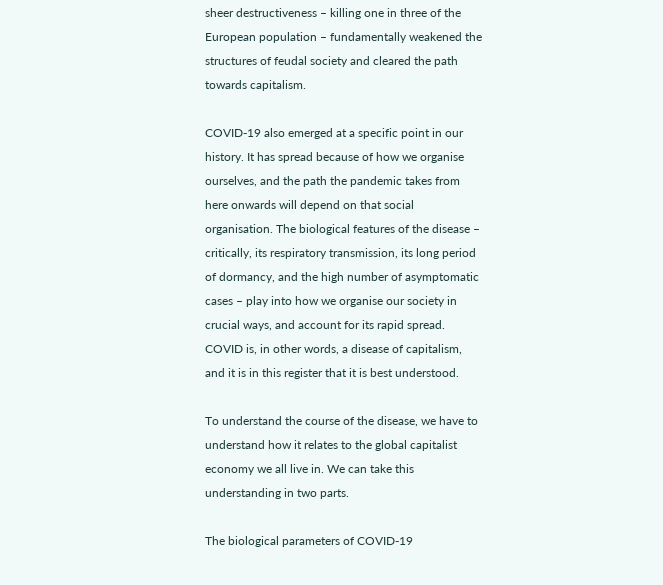sheer destructiveness – killing one in three of the European population – fundamentally weakened the structures of feudal society and cleared the path towards capitalism.

COVID-19 also emerged at a specific point in our history. It has spread because of how we organise ourselves, and the path the pandemic takes from here onwards will depend on that social organisation. The biological features of the disease – critically, its respiratory transmission, its long period of dormancy, and the high number of asymptomatic cases – play into how we organise our society in crucial ways, and account for its rapid spread. COVID is, in other words, a disease of capitalism, and it is in this register that it is best understood.

To understand the course of the disease, we have to understand how it relates to the global capitalist economy we all live in. We can take this understanding in two parts.

The biological parameters of COVID-19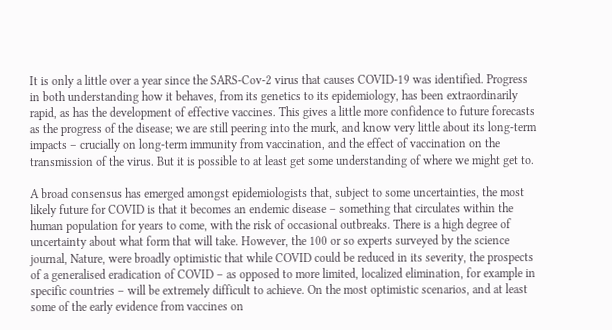It is only a little over a year since the SARS-Cov-2 virus that causes COVID-19 was identified. Progress in both understanding how it behaves, from its genetics to its epidemiology, has been extraordinarily rapid, as has the development of effective vaccines. This gives a little more confidence to future forecasts as the progress of the disease; we are still peering into the murk, and know very little about its long-term impacts – crucially on long-term immunity from vaccination, and the effect of vaccination on the transmission of the virus. But it is possible to at least get some understanding of where we might get to.

A broad consensus has emerged amongst epidemiologists that, subject to some uncertainties, the most likely future for COVID is that it becomes an endemic disease – something that circulates within the human population for years to come, with the risk of occasional outbreaks. There is a high degree of uncertainty about what form that will take. However, the 100 or so experts surveyed by the science journal, Nature, were broadly optimistic that while COVID could be reduced in its severity, the prospects of a generalised eradication of COVID – as opposed to more limited, localized elimination, for example in specific countries – will be extremely difficult to achieve. On the most optimistic scenarios, and at least some of the early evidence from vaccines on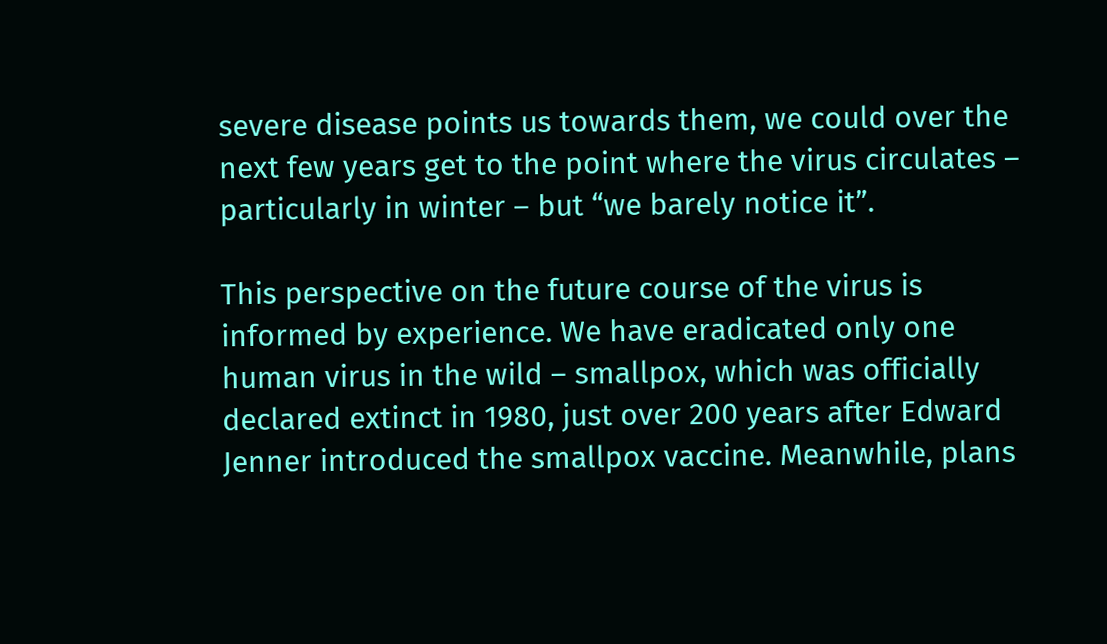severe disease points us towards them, we could over the next few years get to the point where the virus circulates – particularly in winter – but “we barely notice it”.

This perspective on the future course of the virus is informed by experience. We have eradicated only one human virus in the wild – smallpox, which was officially declared extinct in 1980, just over 200 years after Edward Jenner introduced the smallpox vaccine. Meanwhile, plans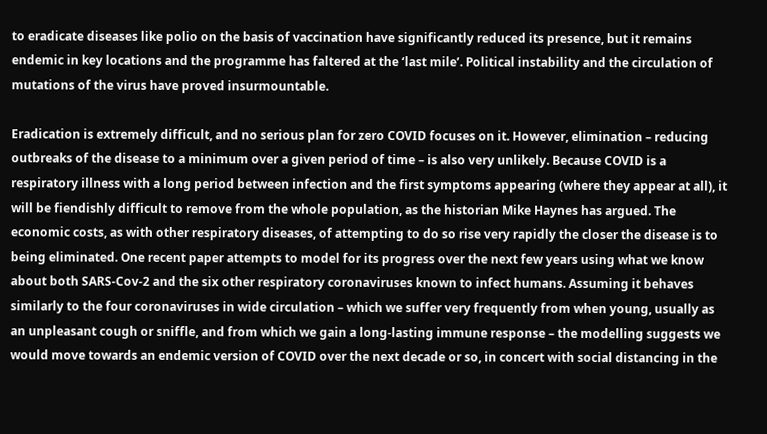to eradicate diseases like polio on the basis of vaccination have significantly reduced its presence, but it remains endemic in key locations and the programme has faltered at the ‘last mile’. Political instability and the circulation of mutations of the virus have proved insurmountable.

Eradication is extremely difficult, and no serious plan for zero COVID focuses on it. However, elimination – reducing outbreaks of the disease to a minimum over a given period of time – is also very unlikely. Because COVID is a respiratory illness with a long period between infection and the first symptoms appearing (where they appear at all), it will be fiendishly difficult to remove from the whole population, as the historian Mike Haynes has argued. The economic costs, as with other respiratory diseases, of attempting to do so rise very rapidly the closer the disease is to being eliminated. One recent paper attempts to model for its progress over the next few years using what we know about both SARS-Cov-2 and the six other respiratory coronaviruses known to infect humans. Assuming it behaves similarly to the four coronaviruses in wide circulation – which we suffer very frequently from when young, usually as an unpleasant cough or sniffle, and from which we gain a long-lasting immune response – the modelling suggests we would move towards an endemic version of COVID over the next decade or so, in concert with social distancing in the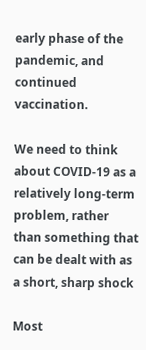early phase of the pandemic, and continued vaccination.

We need to think about COVID-19 as a relatively long-term problem, rather than something that can be dealt with as a short, sharp shock

Most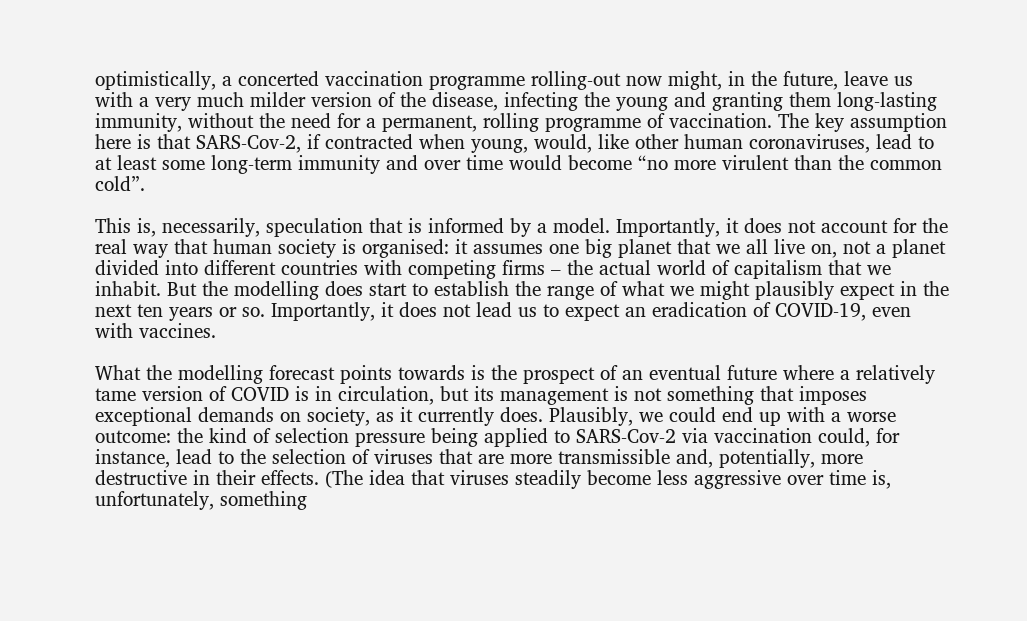optimistically, a concerted vaccination programme rolling-out now might, in the future, leave us with a very much milder version of the disease, infecting the young and granting them long-lasting immunity, without the need for a permanent, rolling programme of vaccination. The key assumption here is that SARS-Cov-2, if contracted when young, would, like other human coronaviruses, lead to at least some long-term immunity and over time would become “no more virulent than the common cold”.

This is, necessarily, speculation that is informed by a model. Importantly, it does not account for the real way that human society is organised: it assumes one big planet that we all live on, not a planet divided into different countries with competing firms – the actual world of capitalism that we inhabit. But the modelling does start to establish the range of what we might plausibly expect in the next ten years or so. Importantly, it does not lead us to expect an eradication of COVID-19, even with vaccines.

What the modelling forecast points towards is the prospect of an eventual future where a relatively tame version of COVID is in circulation, but its management is not something that imposes exceptional demands on society, as it currently does. Plausibly, we could end up with a worse outcome: the kind of selection pressure being applied to SARS-Cov-2 via vaccination could, for instance, lead to the selection of viruses that are more transmissible and, potentially, more destructive in their effects. (The idea that viruses steadily become less aggressive over time is, unfortunately, something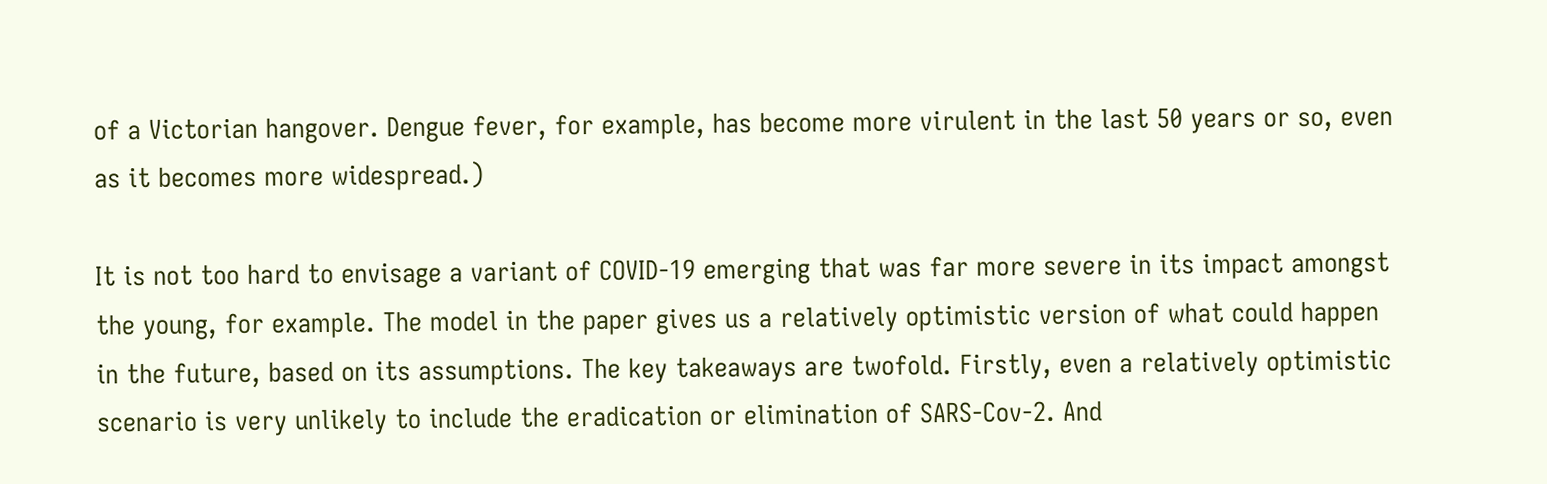of a Victorian hangover. Dengue fever, for example, has become more virulent in the last 50 years or so, even as it becomes more widespread.)

It is not too hard to envisage a variant of COVID-19 emerging that was far more severe in its impact amongst the young, for example. The model in the paper gives us a relatively optimistic version of what could happen in the future, based on its assumptions. The key takeaways are twofold. Firstly, even a relatively optimistic scenario is very unlikely to include the eradication or elimination of SARS-Cov-2. And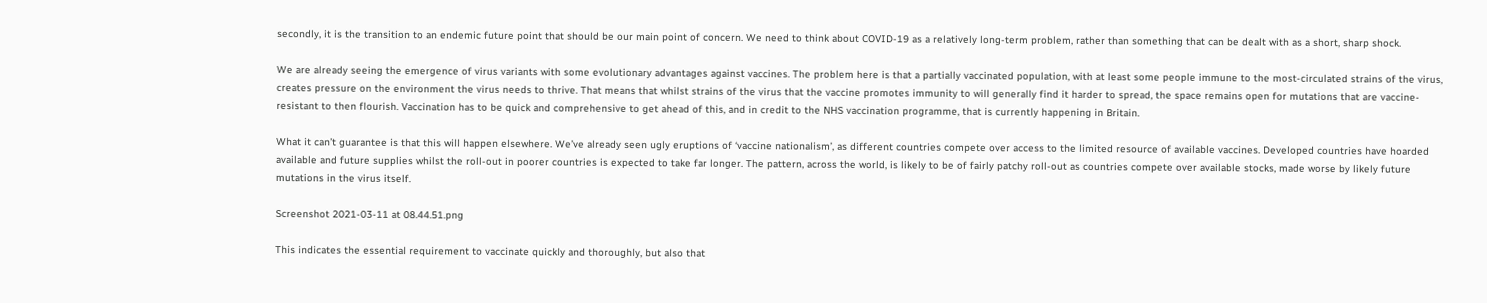secondly, it is the transition to an endemic future point that should be our main point of concern. We need to think about COVID-19 as a relatively long-term problem, rather than something that can be dealt with as a short, sharp shock.

We are already seeing the emergence of virus variants with some evolutionary advantages against vaccines. The problem here is that a partially vaccinated population, with at least some people immune to the most-circulated strains of the virus, creates pressure on the environment the virus needs to thrive. That means that whilst strains of the virus that the vaccine promotes immunity to will generally find it harder to spread, the space remains open for mutations that are vaccine-resistant to then flourish. Vaccination has to be quick and comprehensive to get ahead of this, and in credit to the NHS vaccination programme, that is currently happening in Britain.

What it can’t guarantee is that this will happen elsewhere. We’ve already seen ugly eruptions of ‘vaccine nationalism’, as different countries compete over access to the limited resource of available vaccines. Developed countries have hoarded available and future supplies whilst the roll-out in poorer countries is expected to take far longer. The pattern, across the world, is likely to be of fairly patchy roll-out as countries compete over available stocks, made worse by likely future mutations in the virus itself.

Screenshot 2021-03-11 at 08.44.51.png

This indicates the essential requirement to vaccinate quickly and thoroughly, but also that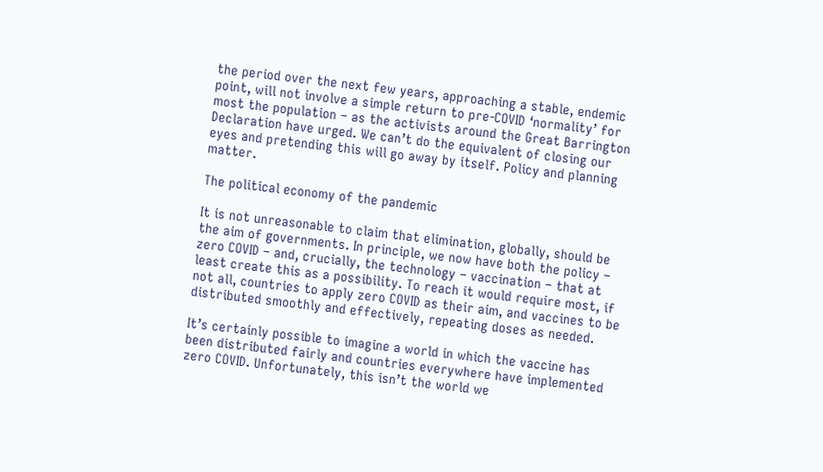the period over the next few years, approaching a stable, endemic point, will not involve a simple return to pre-COVID ‘normality’ for most the population – as the activists around the Great Barrington Declaration have urged. We can’t do the equivalent of closing our eyes and pretending this will go away by itself. Policy and planning matter.

The political economy of the pandemic

It is not unreasonable to claim that elimination, globally, should be the aim of governments. In principle, we now have both the policy – zero COVID – and, crucially, the technology – vaccination – that at least create this as a possibility. To reach it would require most, if not all, countries to apply zero COVID as their aim, and vaccines to be distributed smoothly and effectively, repeating doses as needed.

It’s certainly possible to imagine a world in which the vaccine has been distributed fairly and countries everywhere have implemented zero COVID. Unfortunately, this isn’t the world we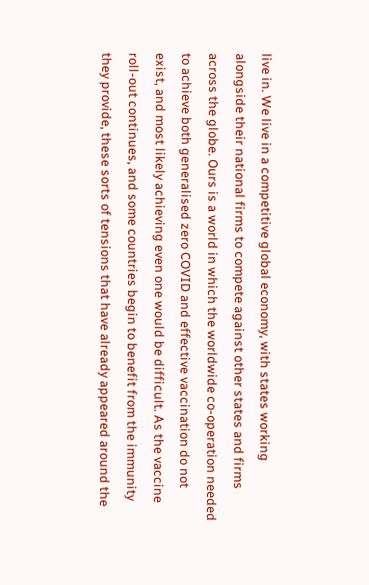live in. We live in a competitive global economy, with states working alongside their national firms to compete against other states and firms across the globe. Ours is a world in which the worldwide co-operation needed to achieve both generalised zero COVID and effective vaccination do not exist, and most likely achieving even one would be difficult. As the vaccine roll-out continues, and some countries begin to benefit from the immunity they provide, these sorts of tensions that have already appeared around the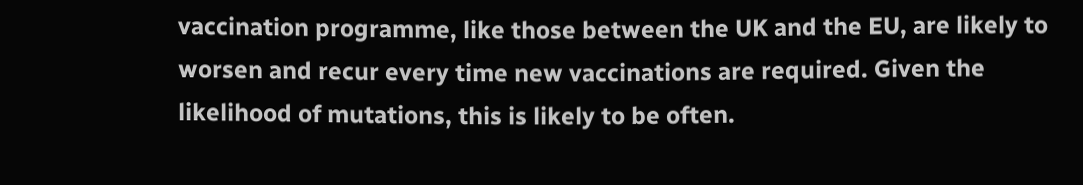vaccination programme, like those between the UK and the EU, are likely to worsen and recur every time new vaccinations are required. Given the likelihood of mutations, this is likely to be often.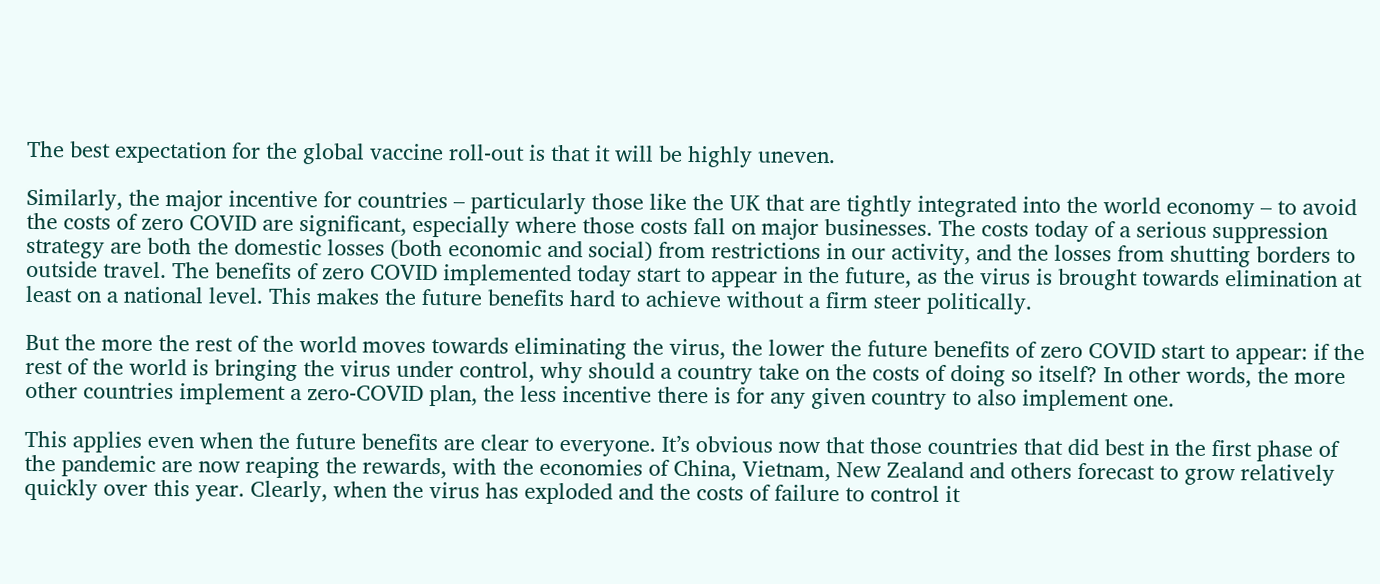The best expectation for the global vaccine roll-out is that it will be highly uneven.

Similarly, the major incentive for countries – particularly those like the UK that are tightly integrated into the world economy – to avoid the costs of zero COVID are significant, especially where those costs fall on major businesses. The costs today of a serious suppression strategy are both the domestic losses (both economic and social) from restrictions in our activity, and the losses from shutting borders to outside travel. The benefits of zero COVID implemented today start to appear in the future, as the virus is brought towards elimination at least on a national level. This makes the future benefits hard to achieve without a firm steer politically.

But the more the rest of the world moves towards eliminating the virus, the lower the future benefits of zero COVID start to appear: if the rest of the world is bringing the virus under control, why should a country take on the costs of doing so itself? In other words, the more other countries implement a zero-COVID plan, the less incentive there is for any given country to also implement one.

This applies even when the future benefits are clear to everyone. It’s obvious now that those countries that did best in the first phase of the pandemic are now reaping the rewards, with the economies of China, Vietnam, New Zealand and others forecast to grow relatively quickly over this year. Clearly, when the virus has exploded and the costs of failure to control it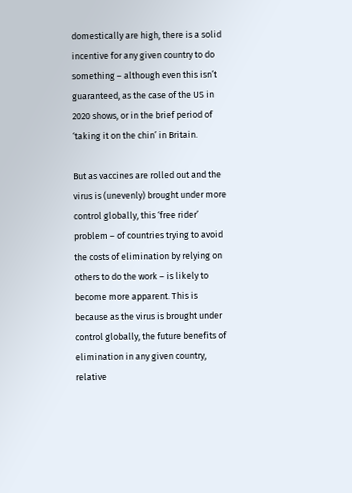domestically are high, there is a solid incentive for any given country to do something – although even this isn’t guaranteed, as the case of the US in 2020 shows, or in the brief period of ‘taking it on the chin’ in Britain.

But as vaccines are rolled out and the virus is (unevenly) brought under more control globally, this ‘free rider’ problem – of countries trying to avoid the costs of elimination by relying on others to do the work – is likely to become more apparent. This is because as the virus is brought under control globally, the future benefits of elimination in any given country, relative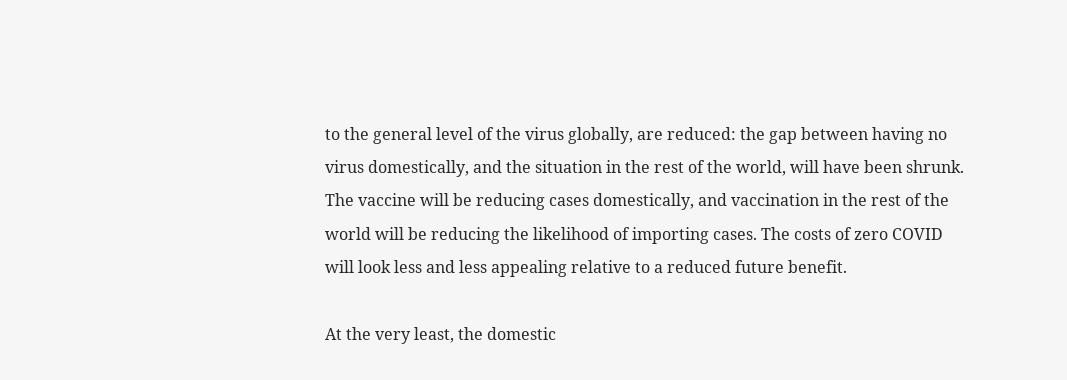to the general level of the virus globally, are reduced: the gap between having no virus domestically, and the situation in the rest of the world, will have been shrunk. The vaccine will be reducing cases domestically, and vaccination in the rest of the world will be reducing the likelihood of importing cases. The costs of zero COVID will look less and less appealing relative to a reduced future benefit.

At the very least, the domestic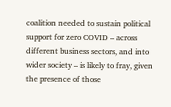coalition needed to sustain political support for zero COVID – across different business sectors, and into wider society – is likely to fray, given the presence of those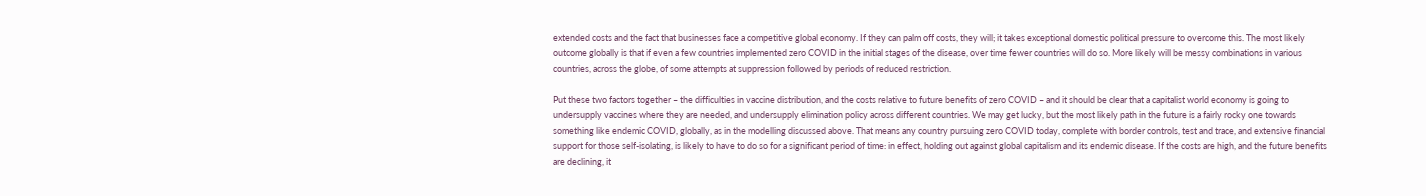extended costs and the fact that businesses face a competitive global economy. If they can palm off costs, they will; it takes exceptional domestic political pressure to overcome this. The most likely outcome globally is that if even a few countries implemented zero COVID in the initial stages of the disease, over time fewer countries will do so. More likely will be messy combinations in various countries, across the globe, of some attempts at suppression followed by periods of reduced restriction.

Put these two factors together – the difficulties in vaccine distribution, and the costs relative to future benefits of zero COVID – and it should be clear that a capitalist world economy is going to undersupply vaccines where they are needed, and undersupply elimination policy across different countries. We may get lucky, but the most likely path in the future is a fairly rocky one towards something like endemic COVID, globally, as in the modelling discussed above. That means any country pursuing zero COVID today, complete with border controls, test and trace, and extensive financial support for those self-isolating, is likely to have to do so for a significant period of time: in effect, holding out against global capitalism and its endemic disease. If the costs are high, and the future benefits are declining, it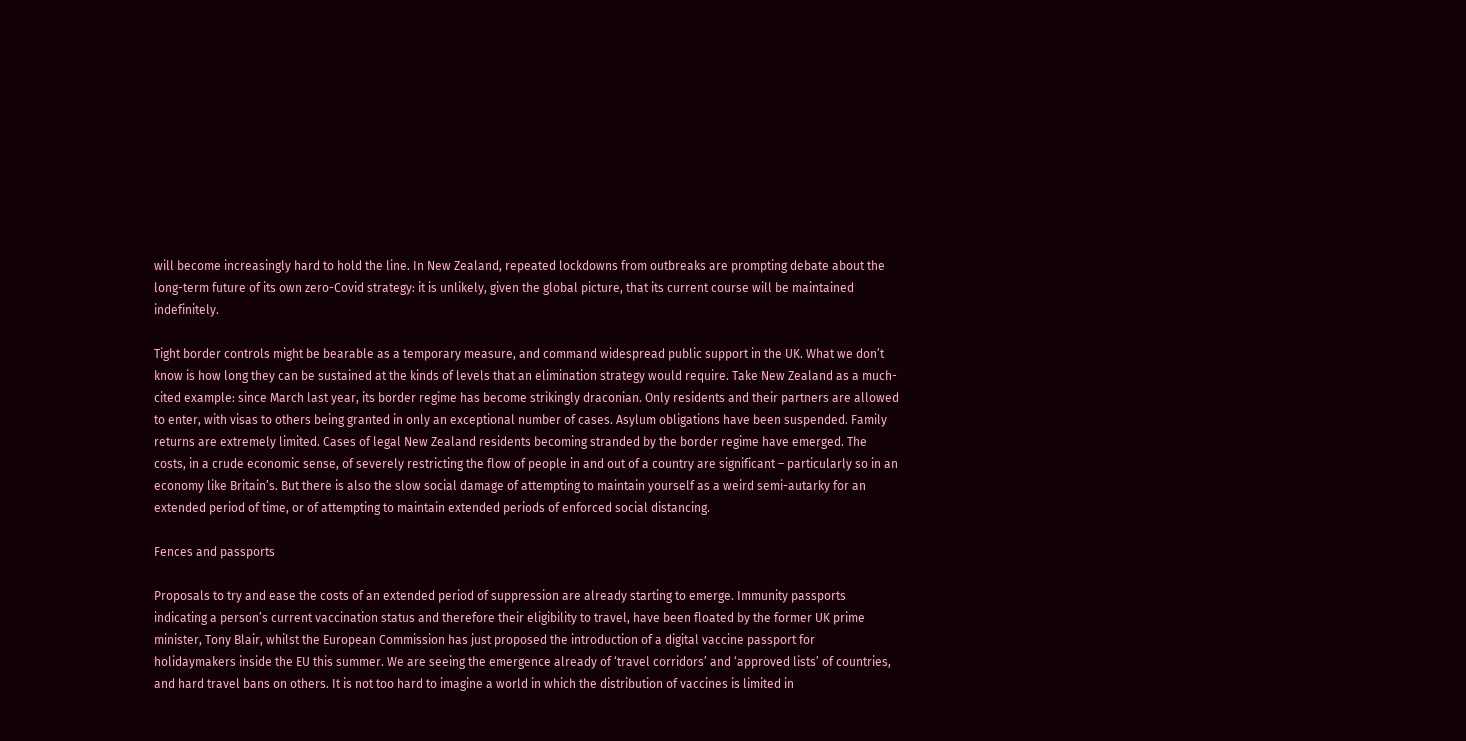will become increasingly hard to hold the line. In New Zealand, repeated lockdowns from outbreaks are prompting debate about the long-term future of its own zero-Covid strategy: it is unlikely, given the global picture, that its current course will be maintained indefinitely.

Tight border controls might be bearable as a temporary measure, and command widespread public support in the UK. What we don’t know is how long they can be sustained at the kinds of levels that an elimination strategy would require. Take New Zealand as a much-cited example: since March last year, its border regime has become strikingly draconian. Only residents and their partners are allowed to enter, with visas to others being granted in only an exceptional number of cases. Asylum obligations have been suspended. Family returns are extremely limited. Cases of legal New Zealand residents becoming stranded by the border regime have emerged. The costs, in a crude economic sense, of severely restricting the flow of people in and out of a country are significant – particularly so in an economy like Britain’s. But there is also the slow social damage of attempting to maintain yourself as a weird semi-autarky for an extended period of time, or of attempting to maintain extended periods of enforced social distancing.

Fences and passports

Proposals to try and ease the costs of an extended period of suppression are already starting to emerge. Immunity passports indicating a person’s current vaccination status and therefore their eligibility to travel, have been floated by the former UK prime minister, Tony Blair, whilst the European Commission has just proposed the introduction of a digital vaccine passport for holidaymakers inside the EU this summer. We are seeing the emergence already of ‘travel corridors’ and ‘approved lists’ of countries, and hard travel bans on others. It is not too hard to imagine a world in which the distribution of vaccines is limited in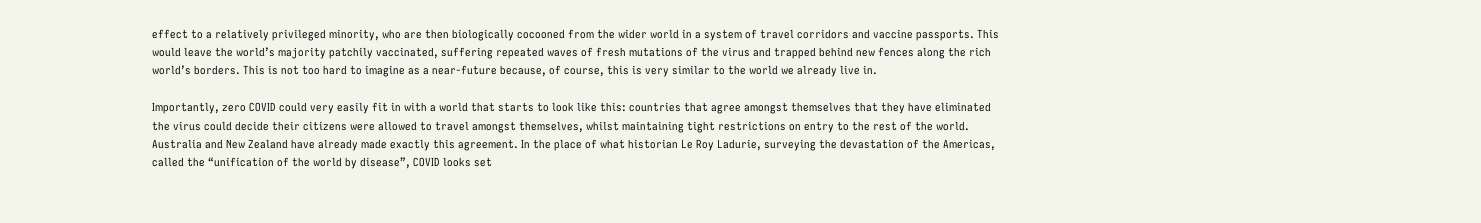effect to a relatively privileged minority, who are then biologically cocooned from the wider world in a system of travel corridors and vaccine passports. This would leave the world’s majority patchily vaccinated, suffering repeated waves of fresh mutations of the virus and trapped behind new fences along the rich world’s borders. This is not too hard to imagine as a near-future because, of course, this is very similar to the world we already live in.

Importantly, zero COVID could very easily fit in with a world that starts to look like this: countries that agree amongst themselves that they have eliminated the virus could decide their citizens were allowed to travel amongst themselves, whilst maintaining tight restrictions on entry to the rest of the world. Australia and New Zealand have already made exactly this agreement. In the place of what historian Le Roy Ladurie, surveying the devastation of the Americas, called the “unification of the world by disease”, COVID looks set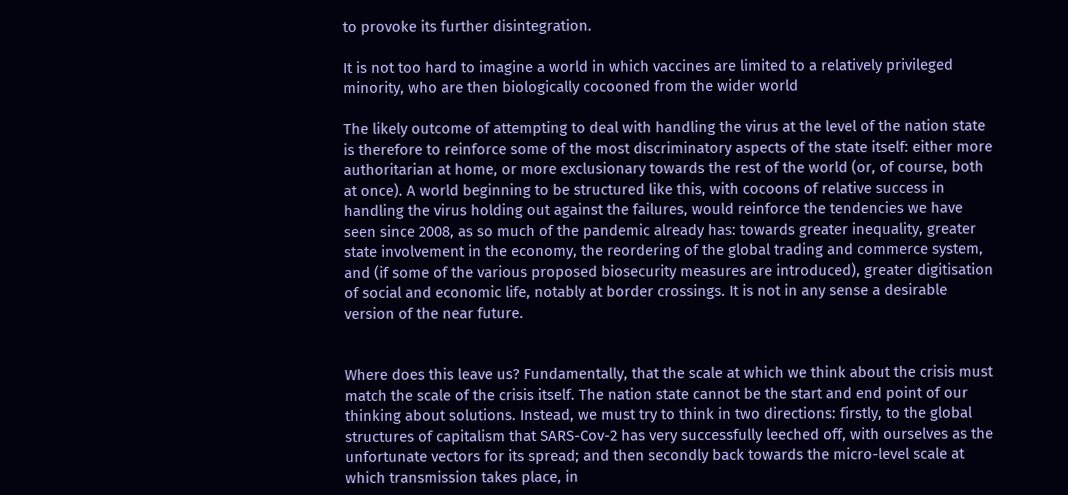to provoke its further disintegration.

It is not too hard to imagine a world in which vaccines are limited to a relatively privileged minority, who are then biologically cocooned from the wider world

The likely outcome of attempting to deal with handling the virus at the level of the nation state is therefore to reinforce some of the most discriminatory aspects of the state itself: either more authoritarian at home, or more exclusionary towards the rest of the world (or, of course, both at once). A world beginning to be structured like this, with cocoons of relative success in handling the virus holding out against the failures, would reinforce the tendencies we have seen since 2008, as so much of the pandemic already has: towards greater inequality, greater state involvement in the economy, the reordering of the global trading and commerce system, and (if some of the various proposed biosecurity measures are introduced), greater digitisation of social and economic life, notably at border crossings. It is not in any sense a desirable version of the near future.


Where does this leave us? Fundamentally, that the scale at which we think about the crisis must match the scale of the crisis itself. The nation state cannot be the start and end point of our thinking about solutions. Instead, we must try to think in two directions: firstly, to the global structures of capitalism that SARS-Cov-2 has very successfully leeched off, with ourselves as the unfortunate vectors for its spread; and then secondly back towards the micro-level scale at which transmission takes place, in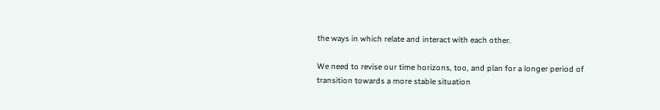the ways in which relate and interact with each other.

We need to revise our time horizons, too, and plan for a longer period of transition towards a more stable situation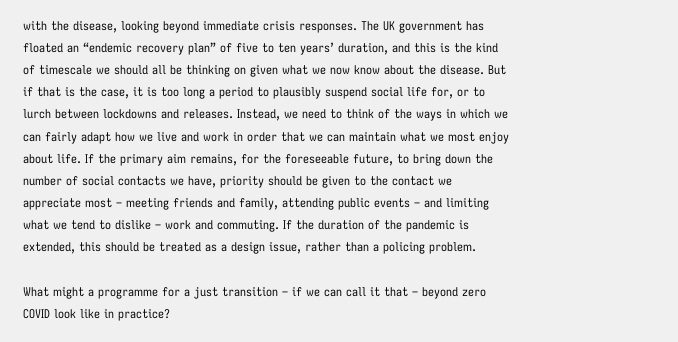with the disease, looking beyond immediate crisis responses. The UK government has floated an “endemic recovery plan” of five to ten years’ duration, and this is the kind of timescale we should all be thinking on given what we now know about the disease. But if that is the case, it is too long a period to plausibly suspend social life for, or to lurch between lockdowns and releases. Instead, we need to think of the ways in which we can fairly adapt how we live and work in order that we can maintain what we most enjoy about life. If the primary aim remains, for the foreseeable future, to bring down the number of social contacts we have, priority should be given to the contact we appreciate most – meeting friends and family, attending public events – and limiting what we tend to dislike – work and commuting. If the duration of the pandemic is extended, this should be treated as a design issue, rather than a policing problem.

What might a programme for a just transition – if we can call it that – beyond zero COVID look like in practice?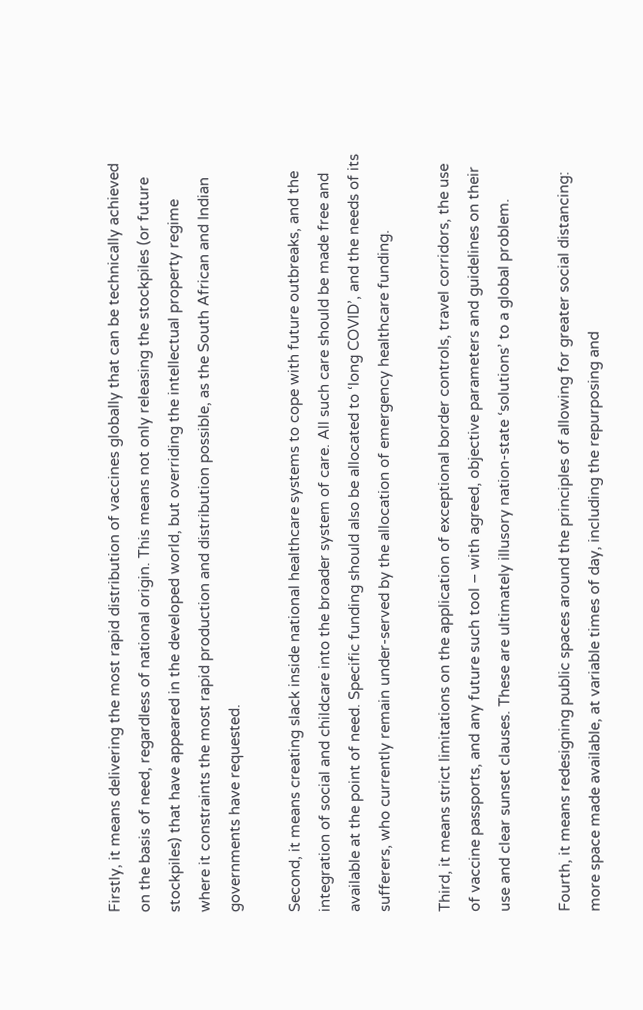Firstly, it means delivering the most rapid distribution of vaccines globally that can be technically achieved on the basis of need, regardless of national origin. This means not only releasing the stockpiles (or future stockpiles) that have appeared in the developed world, but overriding the intellectual property regime where it constraints the most rapid production and distribution possible, as the South African and Indian governments have requested.

Second, it means creating slack inside national healthcare systems to cope with future outbreaks, and the integration of social and childcare into the broader system of care. All such care should be made free and available at the point of need. Specific funding should also be allocated to ‘long COVID’, and the needs of its sufferers, who currently remain under-served by the allocation of emergency healthcare funding.

Third, it means strict limitations on the application of exceptional border controls, travel corridors, the use of vaccine passports, and any future such tool – with agreed, objective parameters and guidelines on their use and clear sunset clauses. These are ultimately illusory nation-state ‘solutions’ to a global problem.

Fourth, it means redesigning public spaces around the principles of allowing for greater social distancing: more space made available, at variable times of day, including the repurposing and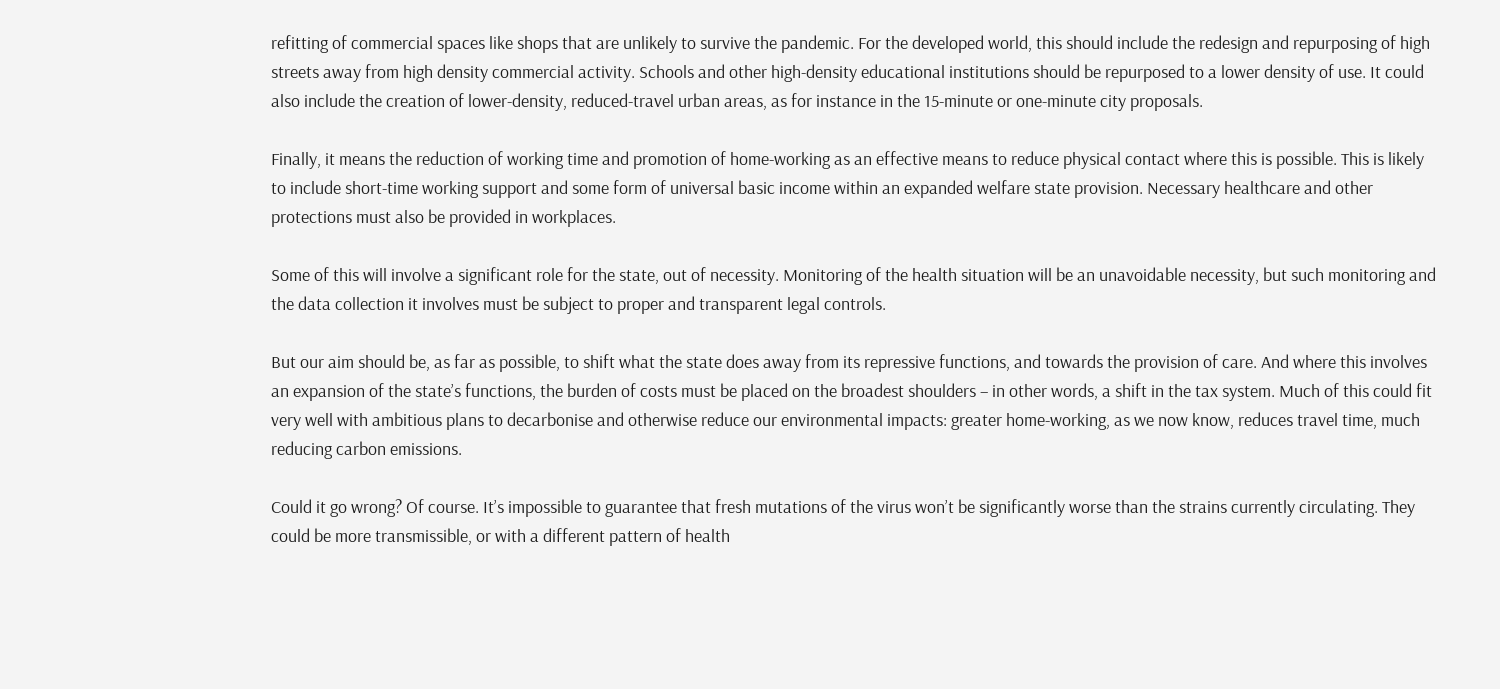refitting of commercial spaces like shops that are unlikely to survive the pandemic. For the developed world, this should include the redesign and repurposing of high streets away from high density commercial activity. Schools and other high-density educational institutions should be repurposed to a lower density of use. It could also include the creation of lower-density, reduced-travel urban areas, as for instance in the 15-minute or one-minute city proposals.

Finally, it means the reduction of working time and promotion of home-working as an effective means to reduce physical contact where this is possible. This is likely to include short-time working support and some form of universal basic income within an expanded welfare state provision. Necessary healthcare and other protections must also be provided in workplaces.

Some of this will involve a significant role for the state, out of necessity. Monitoring of the health situation will be an unavoidable necessity, but such monitoring and the data collection it involves must be subject to proper and transparent legal controls.

But our aim should be, as far as possible, to shift what the state does away from its repressive functions, and towards the provision of care. And where this involves an expansion of the state’s functions, the burden of costs must be placed on the broadest shoulders – in other words, a shift in the tax system. Much of this could fit very well with ambitious plans to decarbonise and otherwise reduce our environmental impacts: greater home-working, as we now know, reduces travel time, much reducing carbon emissions.

Could it go wrong? Of course. It’s impossible to guarantee that fresh mutations of the virus won’t be significantly worse than the strains currently circulating. They could be more transmissible, or with a different pattern of health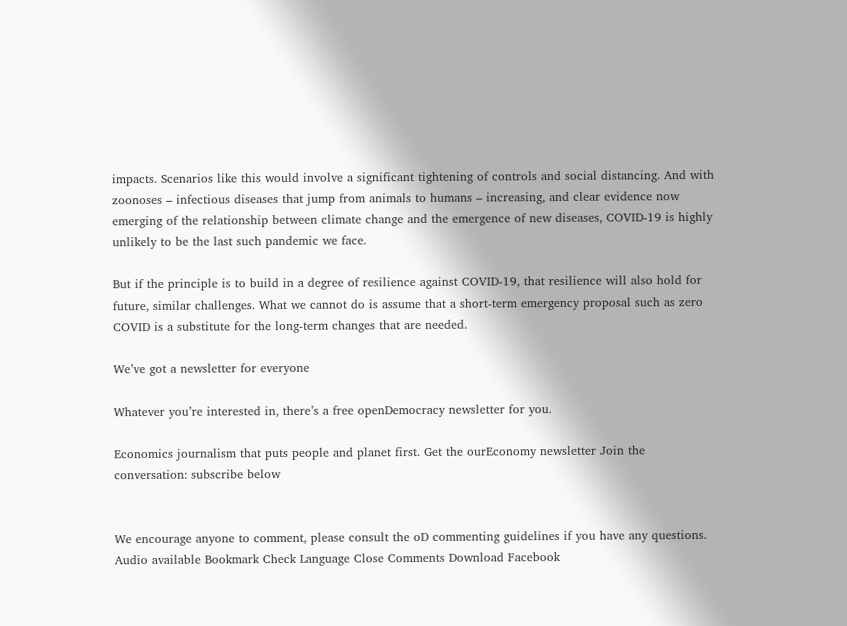impacts. Scenarios like this would involve a significant tightening of controls and social distancing. And with zoonoses – infectious diseases that jump from animals to humans – increasing, and clear evidence now emerging of the relationship between climate change and the emergence of new diseases, COVID-19 is highly unlikely to be the last such pandemic we face.

But if the principle is to build in a degree of resilience against COVID-19, that resilience will also hold for future, similar challenges. What we cannot do is assume that a short-term emergency proposal such as zero COVID is a substitute for the long-term changes that are needed.

We’ve got a newsletter for everyone

Whatever you’re interested in, there’s a free openDemocracy newsletter for you.

Economics journalism that puts people and planet first. Get the ourEconomy newsletter Join the conversation: subscribe below


We encourage anyone to comment, please consult the oD commenting guidelines if you have any questions.
Audio available Bookmark Check Language Close Comments Download Facebook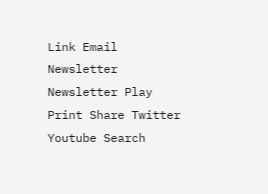Link Email Newsletter Newsletter Play Print Share Twitter Youtube Search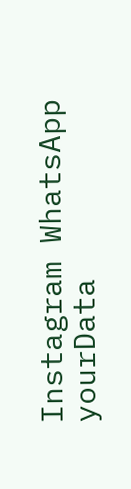Instagram WhatsApp yourData